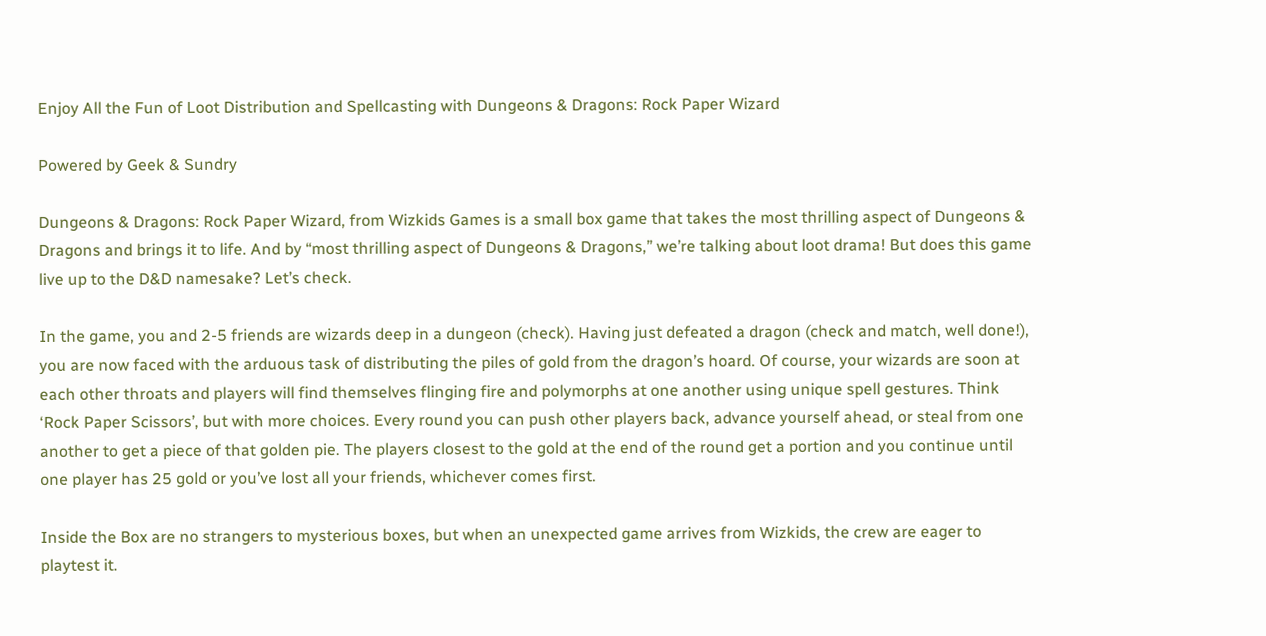Enjoy All the Fun of Loot Distribution and Spellcasting with Dungeons & Dragons: Rock Paper Wizard

Powered by Geek & Sundry

Dungeons & Dragons: Rock Paper Wizard, from Wizkids Games is a small box game that takes the most thrilling aspect of Dungeons & Dragons and brings it to life. And by “most thrilling aspect of Dungeons & Dragons,” we’re talking about loot drama! But does this game live up to the D&D namesake? Let’s check.

In the game, you and 2-5 friends are wizards deep in a dungeon (check). Having just defeated a dragon (check and match, well done!), you are now faced with the arduous task of distributing the piles of gold from the dragon’s hoard. Of course, your wizards are soon at each other throats and players will find themselves flinging fire and polymorphs at one another using unique spell gestures. Think ‘Rock Paper Scissors’, but with more choices. Every round you can push other players back, advance yourself ahead, or steal from one another to get a piece of that golden pie. The players closest to the gold at the end of the round get a portion and you continue until one player has 25 gold or you’ve lost all your friends, whichever comes first.

Inside the Box are no strangers to mysterious boxes, but when an unexpected game arrives from Wizkids, the crew are eager to playtest it.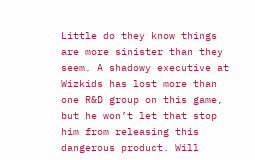Little do they know things are more sinister than they seem. A shadowy executive at Wizkids has lost more than one R&D group on this game, but he won’t let that stop him from releasing this dangerous product. Will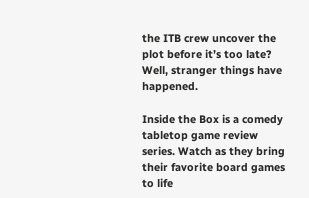the ITB crew uncover the plot before it’s too late? Well, stranger things have happened.

Inside the Box is a comedy tabletop game review series. Watch as they bring their favorite board games to life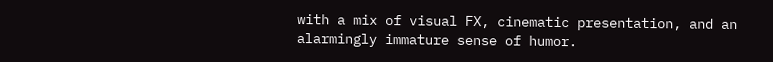with a mix of visual FX, cinematic presentation, and an alarmingly immature sense of humor.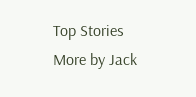Top Stories
More by Jack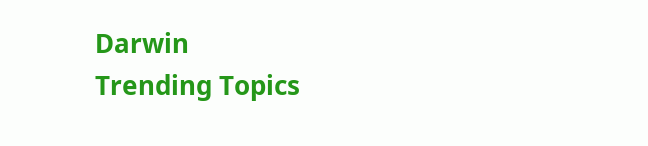Darwin
Trending Topics